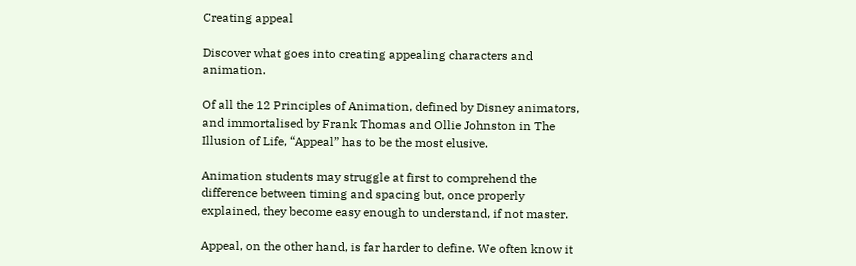Creating appeal

Discover what goes into creating appealing characters and animation.

Of all the 12 Principles of Animation, defined by Disney animators, and immortalised by Frank Thomas and Ollie Johnston in The Illusion of Life, “Appeal” has to be the most elusive.

Animation students may struggle at first to comprehend the difference between timing and spacing but, once properly explained, they become easy enough to understand, if not master.

Appeal, on the other hand, is far harder to define. We often know it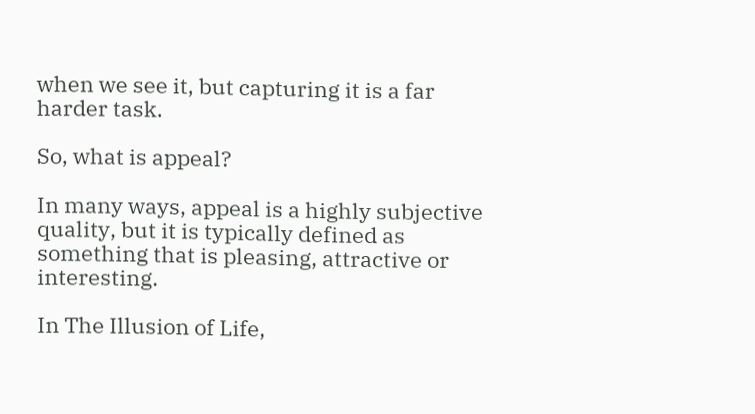when we see it, but capturing it is a far harder task.

So, what is appeal?

In many ways, appeal is a highly subjective quality, but it is typically defined as something that is pleasing, attractive or interesting.

In The Illusion of Life,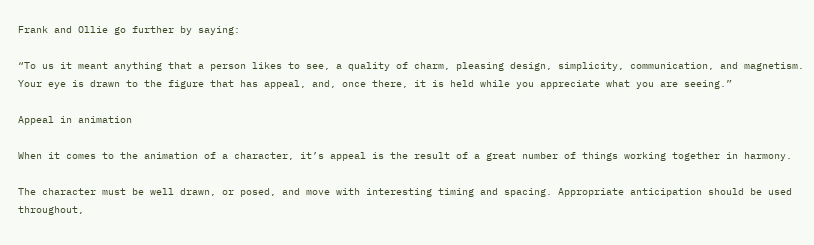Frank and Ollie go further by saying:

“To us it meant anything that a person likes to see, a quality of charm, pleasing design, simplicity, communication, and magnetism. Your eye is drawn to the figure that has appeal, and, once there, it is held while you appreciate what you are seeing.”

Appeal in animation

When it comes to the animation of a character, it’s appeal is the result of a great number of things working together in harmony.

The character must be well drawn, or posed, and move with interesting timing and spacing. Appropriate anticipation should be used throughout,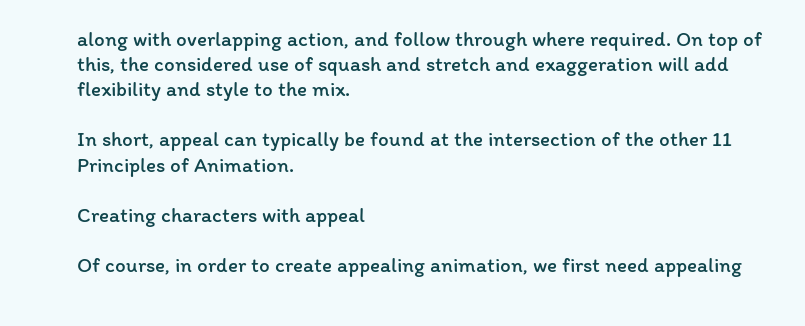along with overlapping action, and follow through where required. On top of this, the considered use of squash and stretch and exaggeration will add flexibility and style to the mix.

In short, appeal can typically be found at the intersection of the other 11 Principles of Animation.

Creating characters with appeal

Of course, in order to create appealing animation, we first need appealing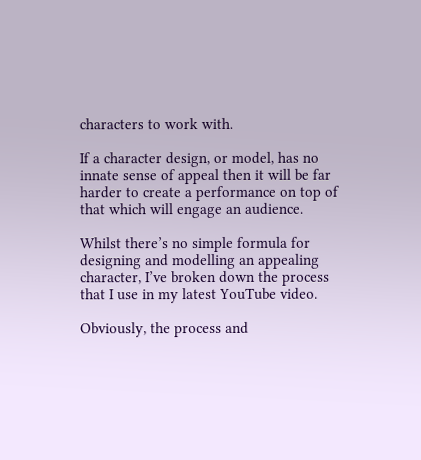characters to work with.

If a character design, or model, has no innate sense of appeal then it will be far harder to create a performance on top of that which will engage an audience.

Whilst there’s no simple formula for designing and modelling an appealing character, I’ve broken down the process that I use in my latest YouTube video.

Obviously, the process and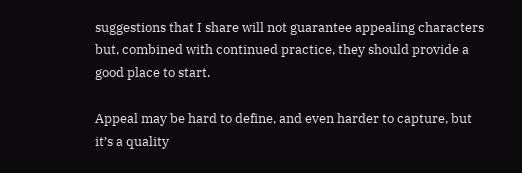suggestions that I share will not guarantee appealing characters but, combined with continued practice, they should provide a good place to start.

Appeal may be hard to define, and even harder to capture, but it’s a quality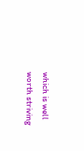which is well worth striving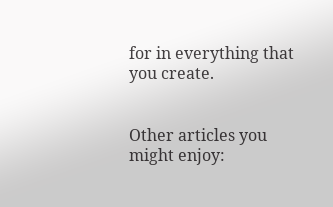for in everything that you create.


Other articles you might enjoy: